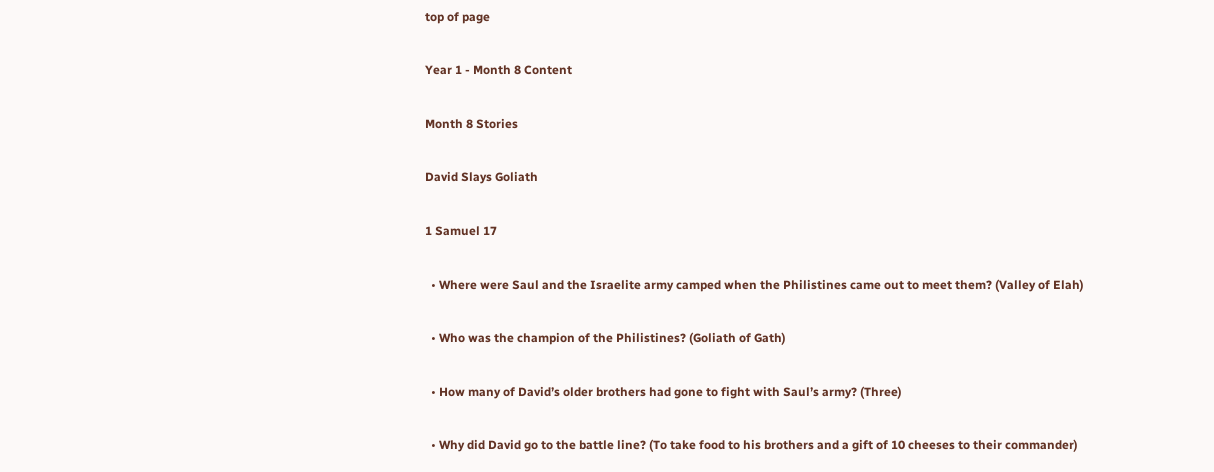top of page

Year 1 - Month 8 Content

Month 8 Stories

David Slays Goliath

1 Samuel 17

  • Where were Saul and the Israelite army camped when the Philistines came out to meet them? (Valley of Elah)

  • Who was the champion of the Philistines? (Goliath of Gath)

  • How many of David’s older brothers had gone to fight with Saul’s army? (Three)

  • Why did David go to the battle line? (To take food to his brothers and a gift of 10 cheeses to their commander)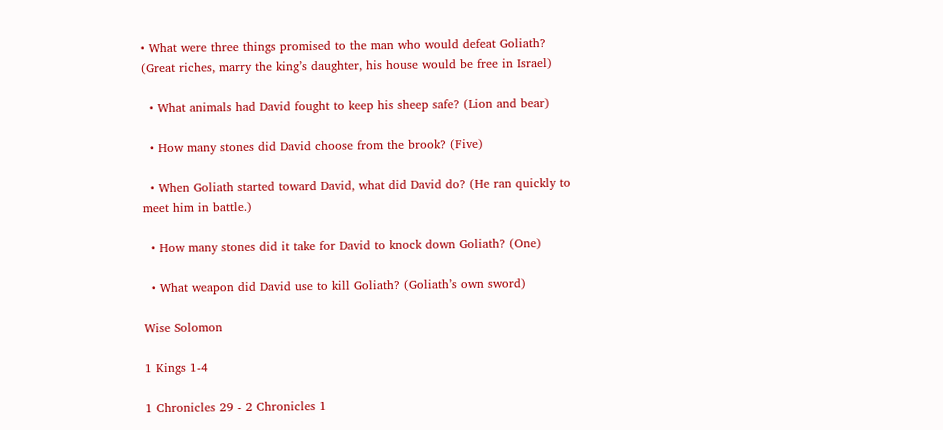• What were three things promised to the man who would defeat Goliath? (Great riches, marry the king’s daughter, his house would be free in Israel)

  • What animals had David fought to keep his sheep safe? (Lion and bear)

  • How many stones did David choose from the brook? (Five)

  • When Goliath started toward David, what did David do? (He ran quickly to meet him in battle.)

  • How many stones did it take for David to knock down Goliath? (One)

  • What weapon did David use to kill Goliath? (Goliath’s own sword)

Wise Solomon

1 Kings 1-4

1 Chronicles 29 - 2 Chronicles 1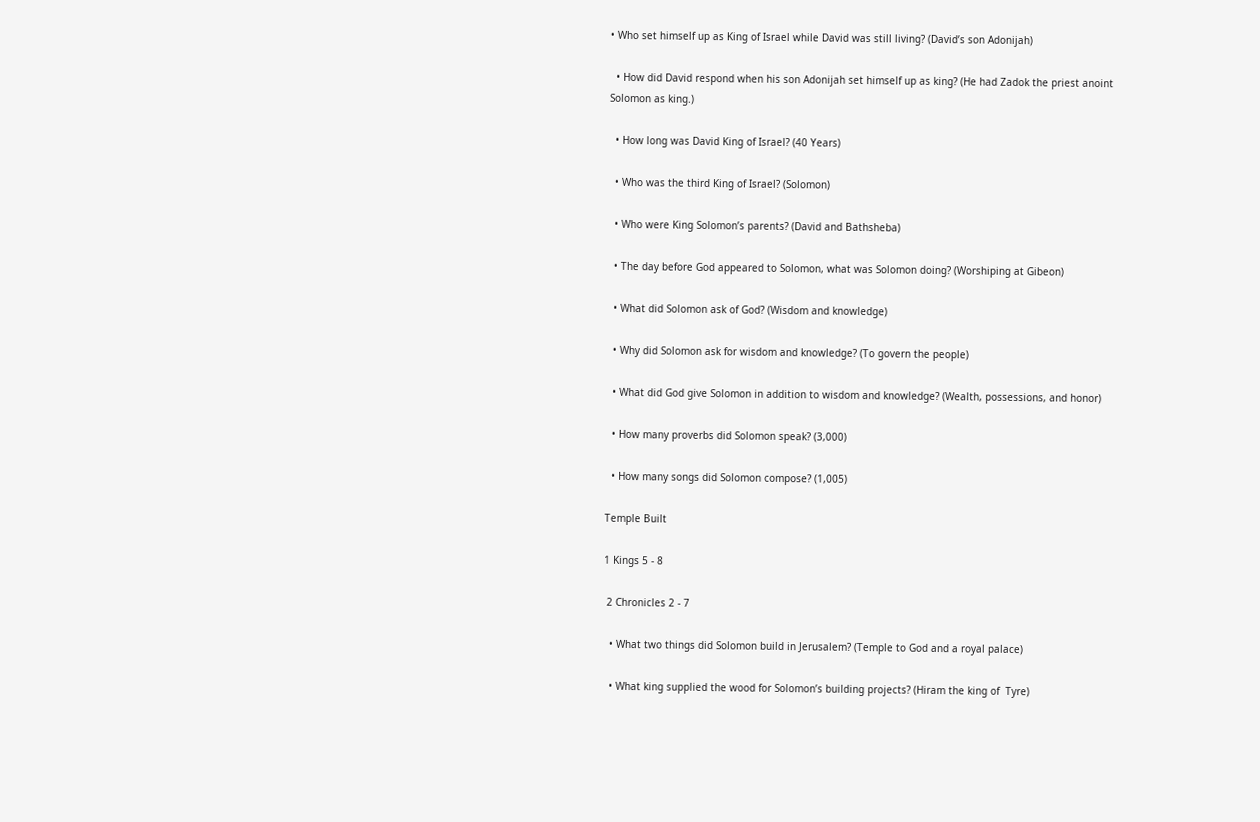• Who set himself up as King of Israel while David was still living? (David’s son Adonijah)

  • How did David respond when his son Adonijah set himself up as king? (He had Zadok the priest anoint Solomon as king.)

  • How long was David King of Israel? (40 Years)

  • Who was the third King of Israel? (Solomon)

  • Who were King Solomon’s parents? (David and Bathsheba)

  • The day before God appeared to Solomon, what was Solomon doing? (Worshiping at Gibeon)

  • What did Solomon ask of God? (Wisdom and knowledge)

  • Why did Solomon ask for wisdom and knowledge? (To govern the people)

  • What did God give Solomon in addition to wisdom and knowledge? (Wealth, possessions, and honor)

  • How many proverbs did Solomon speak? (3,000)

  • How many songs did Solomon compose? (1,005)

Temple Built

1 Kings 5 - 8

 2 Chronicles 2 - 7

  • What two things did Solomon build in Jerusalem? (Temple to God and a royal palace)

  • What king supplied the wood for Solomon’s building projects? (Hiram the king of  Tyre)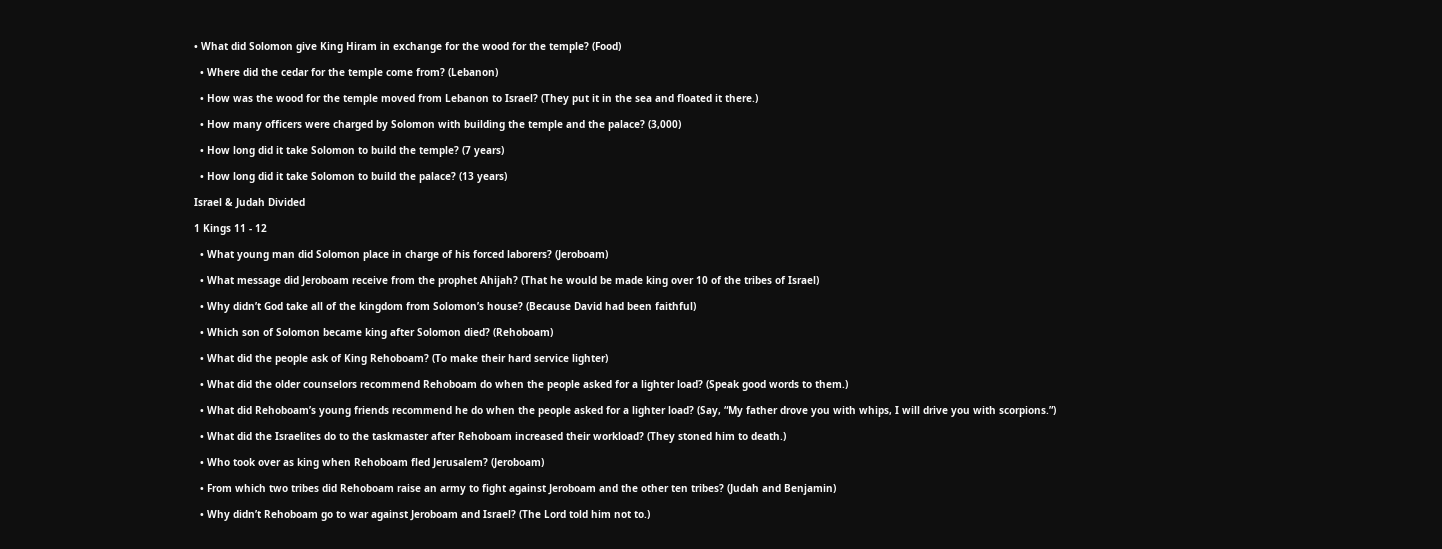• What did Solomon give King Hiram in exchange for the wood for the temple? (Food)

  • Where did the cedar for the temple come from? (Lebanon)

  • How was the wood for the temple moved from Lebanon to Israel? (They put it in the sea and floated it there.)

  • How many officers were charged by Solomon with building the temple and the palace? (3,000)

  • How long did it take Solomon to build the temple? (7 years)

  • How long did it take Solomon to build the palace? (13 years)

Israel & Judah Divided

1 Kings 11 - 12

  • What young man did Solomon place in charge of his forced laborers? (Jeroboam)

  • What message did Jeroboam receive from the prophet Ahijah? (That he would be made king over 10 of the tribes of Israel)

  • Why didn’t God take all of the kingdom from Solomon’s house? (Because David had been faithful)

  • Which son of Solomon became king after Solomon died? (Rehoboam)

  • What did the people ask of King Rehoboam? (To make their hard service lighter)

  • What did the older counselors recommend Rehoboam do when the people asked for a lighter load? (Speak good words to them.)

  • What did Rehoboam’s young friends recommend he do when the people asked for a lighter load? (Say, “My father drove you with whips, I will drive you with scorpions.”)

  • What did the Israelites do to the taskmaster after Rehoboam increased their workload? (They stoned him to death.)

  • Who took over as king when Rehoboam fled Jerusalem? (Jeroboam)

  • From which two tribes did Rehoboam raise an army to fight against Jeroboam and the other ten tribes? (Judah and Benjamin)

  • Why didn’t Rehoboam go to war against Jeroboam and Israel? (The Lord told him not to.)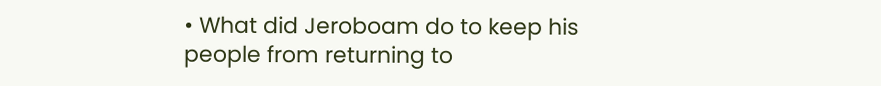• What did Jeroboam do to keep his people from returning to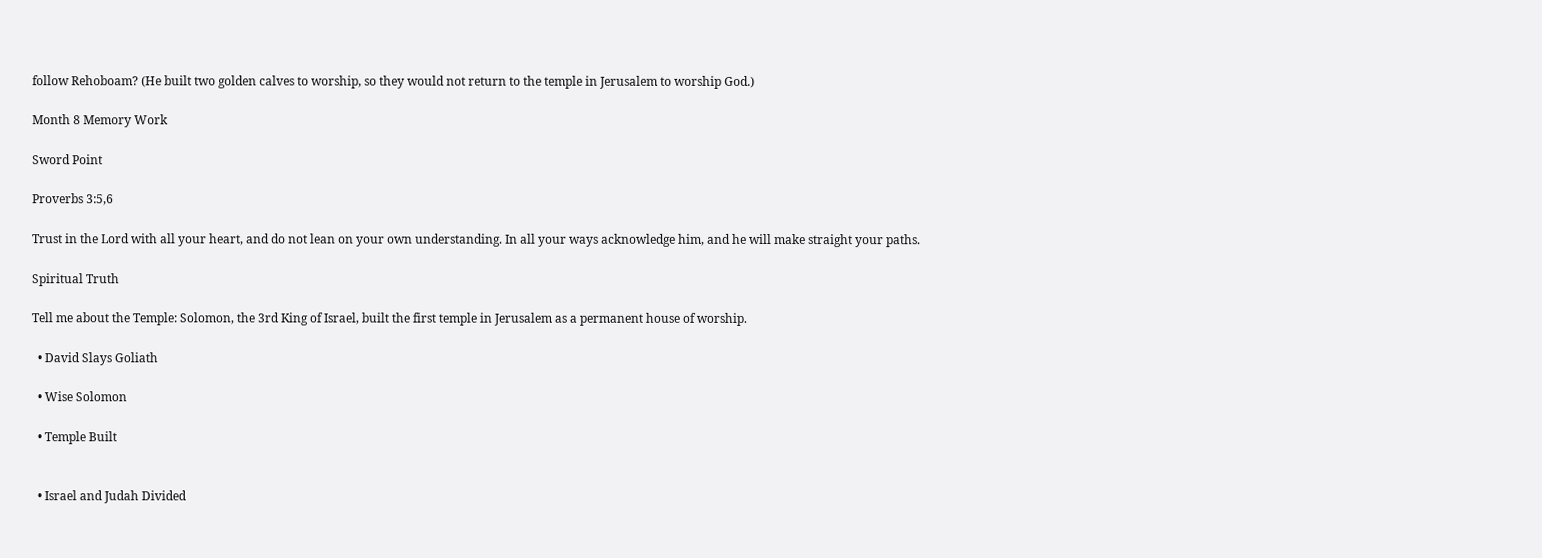follow Rehoboam? (He built two golden calves to worship, so they would not return to the temple in Jerusalem to worship God.)

Month 8 Memory Work

Sword Point

Proverbs 3:5,6

Trust in the Lord with all your heart, and do not lean on your own understanding. In all your ways acknowledge him, and he will make straight your paths.

Spiritual Truth

Tell me about the Temple: Solomon, the 3rd King of Israel, built the first temple in Jerusalem as a permanent house of worship.

  • David Slays Goliath

  • Wise Solomon

  • Temple Built


  • Israel and Judah Divided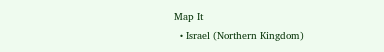Map It
  • Israel (Northern Kingdom)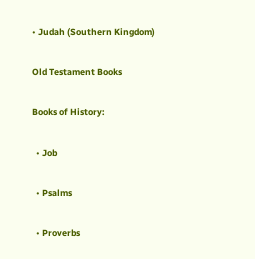• Judah (Southern Kingdom)

Old Testament Books

Books of History:

  • Job

  • Psalms

  • Proverbs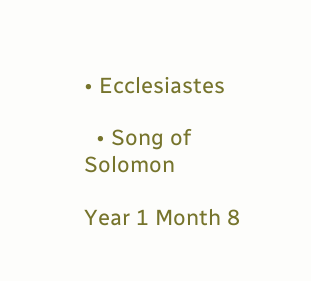• Ecclesiastes

  • Song of Solomon

Year 1 Month 8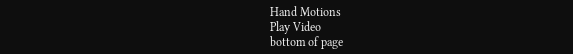Hand Motions
Play Video
bottom of page